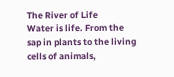The River of Life
Water is life. From the sap in plants to the living cells of animals,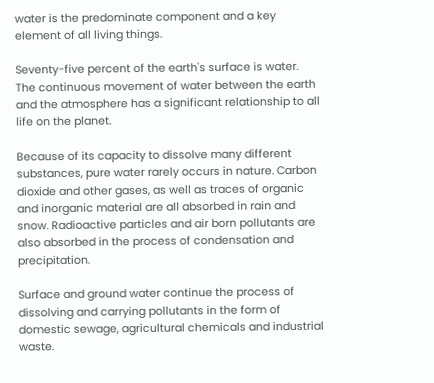water is the predominate component and a key element of all living things.

Seventy-five percent of the earth's surface is water. The continuous movement of water between the earth and the atmosphere has a significant relationship to all life on the planet.

Because of its capacity to dissolve many different substances, pure water rarely occurs in nature. Carbon dioxide and other gases, as well as traces of organic and inorganic material are all absorbed in rain and snow. Radioactive particles and air born pollutants are also absorbed in the process of condensation and precipitation.

Surface and ground water continue the process of dissolving and carrying pollutants in the form of domestic sewage, agricultural chemicals and industrial waste.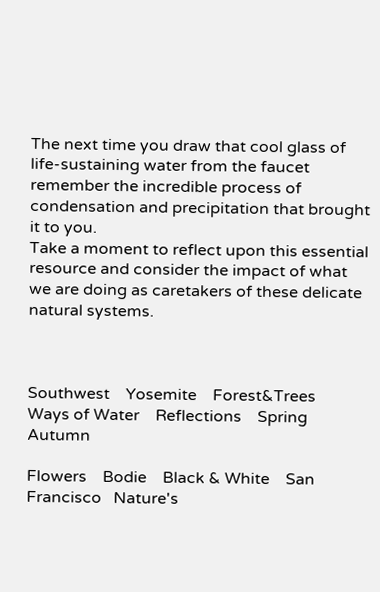The next time you draw that cool glass of life-sustaining water from the faucet remember the incredible process of condensation and precipitation that brought it to you.
Take a moment to reflect upon this essential resource and consider the impact of what we are doing as caretakers of these delicate natural systems.



Southwest    Yosemite    Forest&Trees    Ways of Water    Reflections    Spring    Autumn

Flowers    Bodie    Black & White    San Francisco   Nature's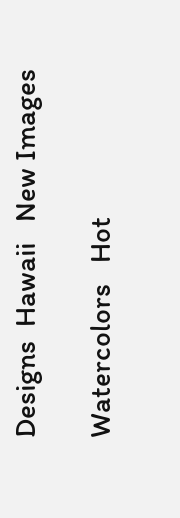Designs  Hawaii   New Images

Watercolors   Hot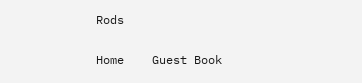Rods

Home    Guest Book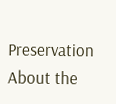Preservation    About the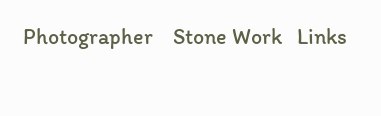Photographer    Stone Work   Links